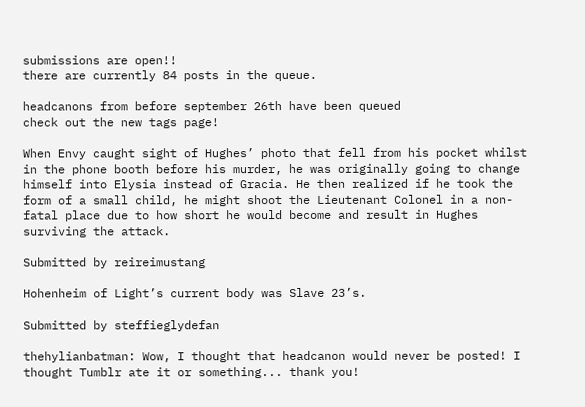submissions are open!!
there are currently 84 posts in the queue.

headcanons from before september 26th have been queued
check out the new tags page!

When Envy caught sight of Hughes’ photo that fell from his pocket whilst in the phone booth before his murder, he was originally going to change himself into Elysia instead of Gracia. He then realized if he took the form of a small child, he might shoot the Lieutenant Colonel in a non-fatal place due to how short he would become and result in Hughes surviving the attack.

Submitted by reireimustang

Hohenheim of Light’s current body was Slave 23’s.

Submitted by steffieglydefan

thehylianbatman: Wow, I thought that headcanon would never be posted! I thought Tumblr ate it or something... thank you!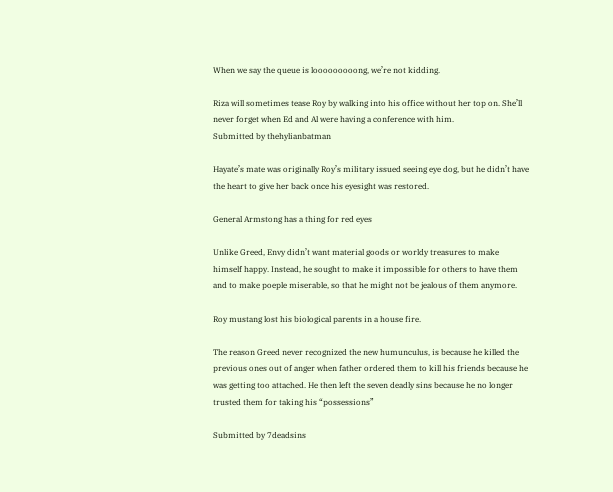When we say the queue is looooooooong, we’re not kidding.

Riza will sometimes tease Roy by walking into his office without her top on. She’ll never forget when Ed and Al were having a conference with him.
Submitted by thehylianbatman

Hayate’s mate was originally Roy’s military issued seeing eye dog, but he didn’t have the heart to give her back once his eyesight was restored.

General Armstong has a thing for red eyes

Unlike Greed, Envy didn’t want material goods or worldy treasures to make himself happy. Instead, he sought to make it impossible for others to have them and to make poeple miserable, so that he might not be jealous of them anymore.

Roy mustang lost his biological parents in a house fire.

The reason Greed never recognized the new humunculus, is because he killed the previous ones out of anger when father ordered them to kill his friends because he was getting too attached. He then left the seven deadly sins because he no longer trusted them for taking his “possessions”

Submitted by 7deadsins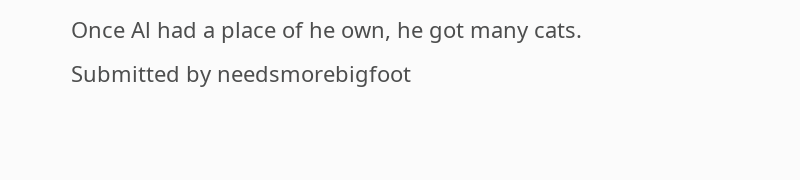Once Al had a place of he own, he got many cats.
Submitted by needsmorebigfoot